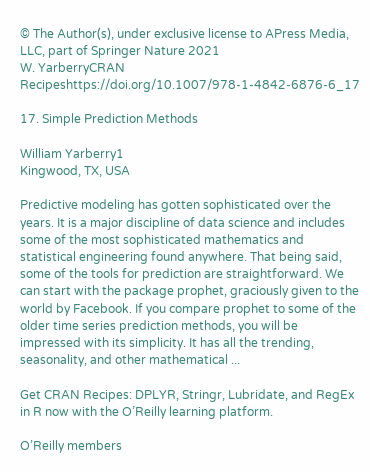© The Author(s), under exclusive license to APress Media, LLC, part of Springer Nature 2021
W. YarberryCRAN Recipeshttps://doi.org/10.1007/978-1-4842-6876-6_17

17. Simple Prediction Methods

William Yarberry1
Kingwood, TX, USA

Predictive modeling has gotten sophisticated over the years. It is a major discipline of data science and includes some of the most sophisticated mathematics and statistical engineering found anywhere. That being said, some of the tools for prediction are straightforward. We can start with the package prophet, graciously given to the world by Facebook. If you compare prophet to some of the older time series prediction methods, you will be impressed with its simplicity. It has all the trending, seasonality, and other mathematical ...

Get CRAN Recipes: DPLYR, Stringr, Lubridate, and RegEx in R now with the O’Reilly learning platform.

O’Reilly members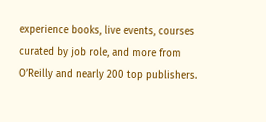experience books, live events, courses curated by job role, and more from O’Reilly and nearly 200 top publishers.